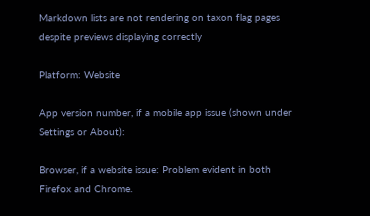Markdown lists are not rendering on taxon flag pages despite previews displaying correctly

Platform: Website

App version number, if a mobile app issue (shown under Settings or About):

Browser, if a website issue: Problem evident in both Firefox and Chrome.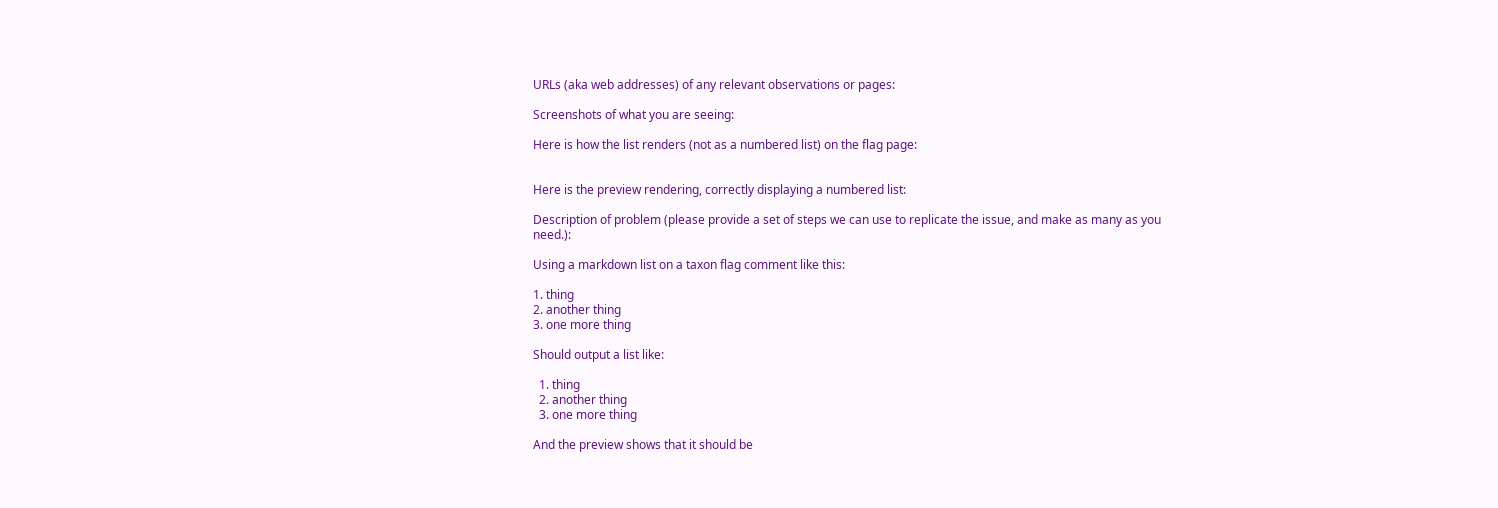URLs (aka web addresses) of any relevant observations or pages:

Screenshots of what you are seeing:

Here is how the list renders (not as a numbered list) on the flag page:


Here is the preview rendering, correctly displaying a numbered list:

Description of problem (please provide a set of steps we can use to replicate the issue, and make as many as you need.):

Using a markdown list on a taxon flag comment like this:

1. thing
2. another thing
3. one more thing

Should output a list like:

  1. thing
  2. another thing
  3. one more thing

And the preview shows that it should be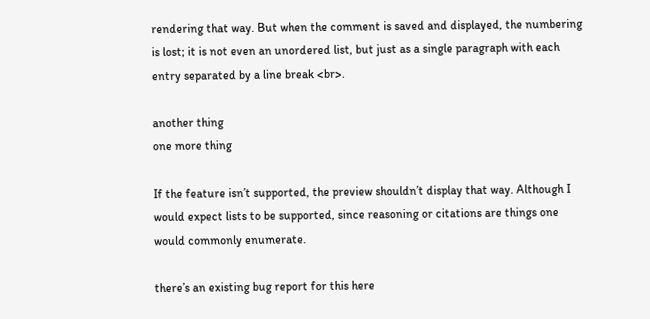rendering that way. But when the comment is saved and displayed, the numbering is lost; it is not even an unordered list, but just as a single paragraph with each entry separated by a line break <br>.

another thing
one more thing

If the feature isn’t supported, the preview shouldn’t display that way. Although I would expect lists to be supported, since reasoning or citations are things one would commonly enumerate.

there’s an existing bug report for this here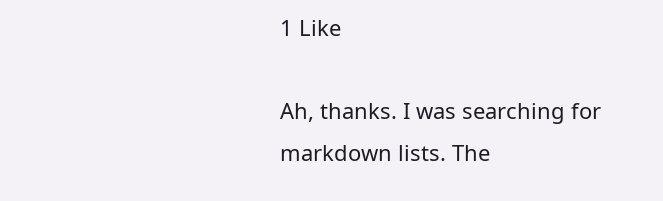1 Like

Ah, thanks. I was searching for markdown lists. The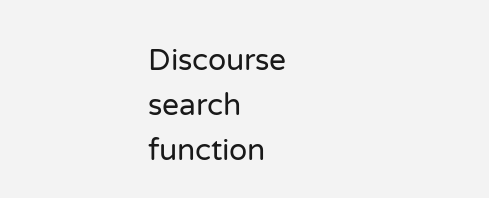Discourse search function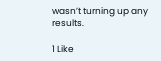wasn’t turning up any results.

1 Like